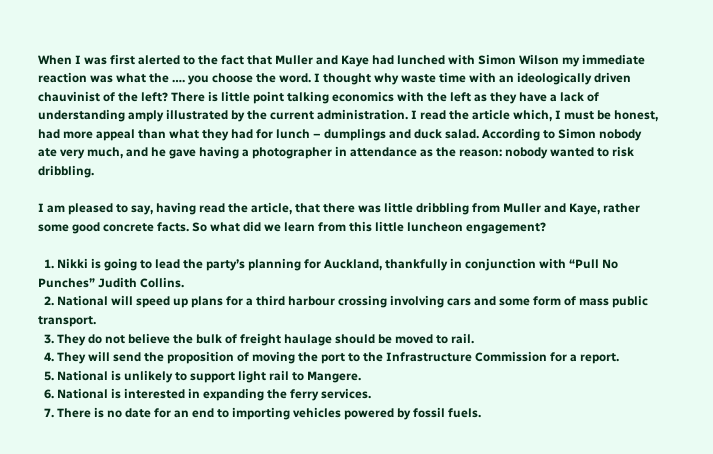When I was first alerted to the fact that Muller and Kaye had lunched with Simon Wilson my immediate reaction was what the …. you choose the word. I thought why waste time with an ideologically driven chauvinist of the left? There is little point talking economics with the left as they have a lack of understanding amply illustrated by the current administration. I read the article which, I must be honest, had more appeal than what they had for lunch – dumplings and duck salad. According to Simon nobody ate very much, and he gave having a photographer in attendance as the reason: nobody wanted to risk dribbling.

I am pleased to say, having read the article, that there was little dribbling from Muller and Kaye, rather some good concrete facts. So what did we learn from this little luncheon engagement?

  1. Nikki is going to lead the party’s planning for Auckland, thankfully in conjunction with “Pull No Punches” Judith Collins.
  2. National will speed up plans for a third harbour crossing involving cars and some form of mass public transport.
  3. They do not believe the bulk of freight haulage should be moved to rail.
  4. They will send the proposition of moving the port to the Infrastructure Commission for a report.
  5. National is unlikely to support light rail to Mangere.
  6. National is interested in expanding the ferry services.
  7. There is no date for an end to importing vehicles powered by fossil fuels.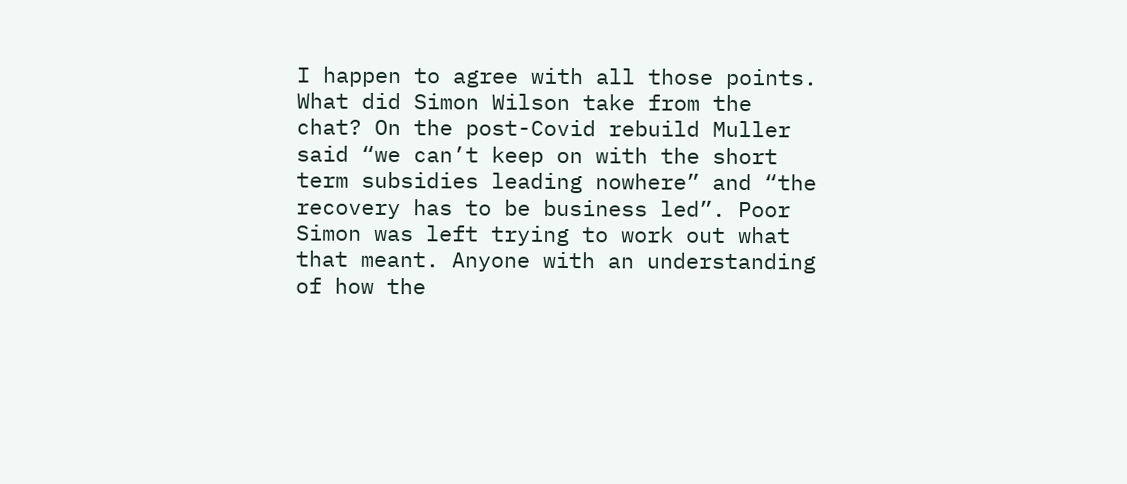I happen to agree with all those points. What did Simon Wilson take from the chat? On the post-Covid rebuild Muller said “we can’t keep on with the short term subsidies leading nowhere” and “the recovery has to be business led”. Poor Simon was left trying to work out what that meant. Anyone with an understanding of how the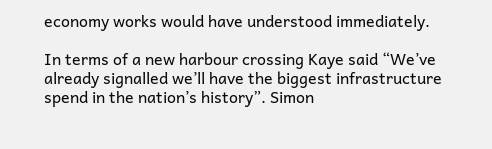economy works would have understood immediately.

In terms of a new harbour crossing Kaye said “We’ve already signalled we’ll have the biggest infrastructure spend in the nation’s history”. Simon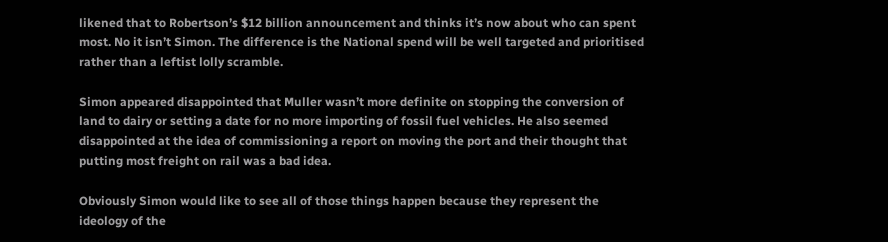likened that to Robertson’s $12 billion announcement and thinks it’s now about who can spent most. No it isn’t Simon. The difference is the National spend will be well targeted and prioritised rather than a leftist lolly scramble.

Simon appeared disappointed that Muller wasn’t more definite on stopping the conversion of land to dairy or setting a date for no more importing of fossil fuel vehicles. He also seemed disappointed at the idea of commissioning a report on moving the port and their thought that putting most freight on rail was a bad idea.

Obviously Simon would like to see all of those things happen because they represent the ideology of the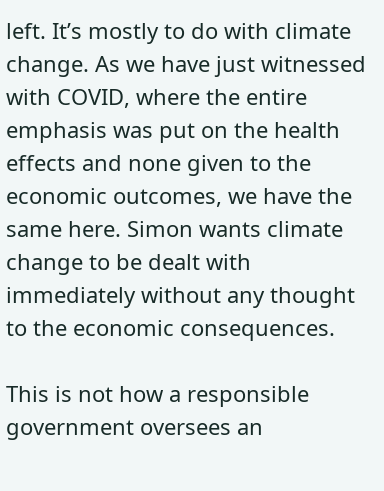left. It’s mostly to do with climate change. As we have just witnessed with COVID, where the entire emphasis was put on the health effects and none given to the economic outcomes, we have the same here. Simon wants climate change to be dealt with immediately without any thought to the economic consequences.

This is not how a responsible government oversees an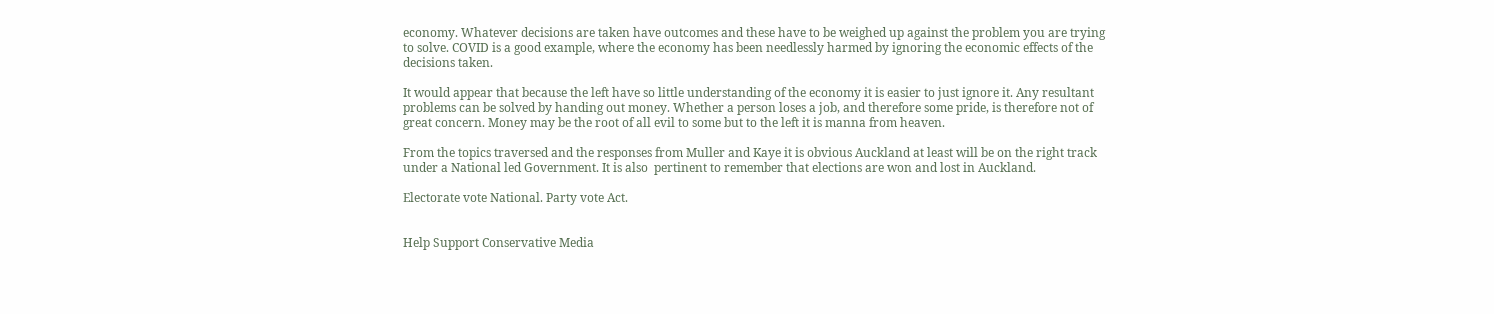economy. Whatever decisions are taken have outcomes and these have to be weighed up against the problem you are trying to solve. COVID is a good example, where the economy has been needlessly harmed by ignoring the economic effects of the decisions taken.

It would appear that because the left have so little understanding of the economy it is easier to just ignore it. Any resultant problems can be solved by handing out money. Whether a person loses a job, and therefore some pride, is therefore not of great concern. Money may be the root of all evil to some but to the left it is manna from heaven.

From the topics traversed and the responses from Muller and Kaye it is obvious Auckland at least will be on the right track under a National led Government. It is also  pertinent to remember that elections are won and lost in Auckland.

Electorate vote National. Party vote Act.


Help Support Conservative Media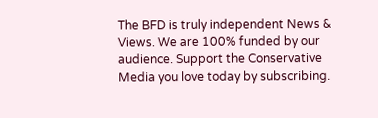The BFD is truly independent News & Views. We are 100% funded by our audience. Support the Conservative Media you love today by subscribing.